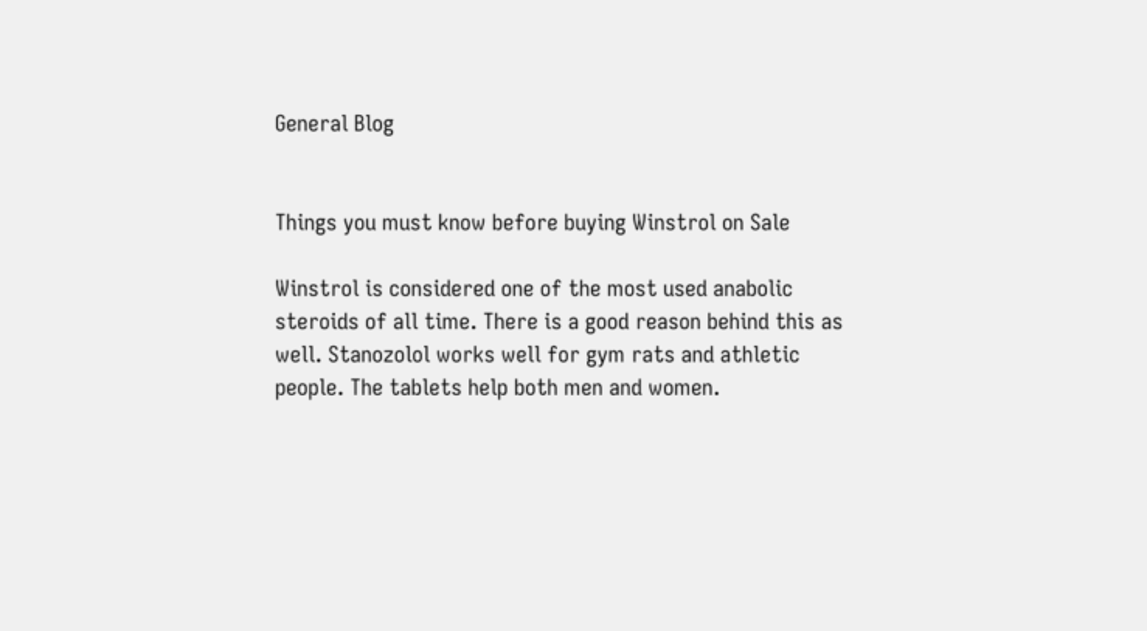General Blog


Things you must know before buying Winstrol on Sale

Winstrol is considered one of the most used anabolic steroids of all time. There is a good reason behind this as well. Stanozolol works well for gym rats and athletic people. The tablets help both men and women.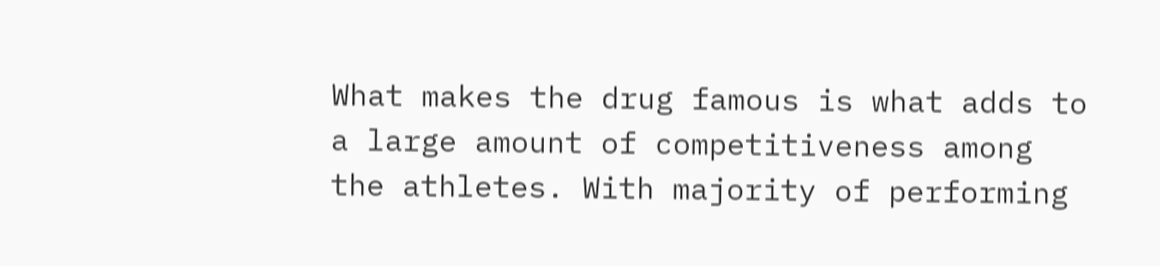What makes the drug famous is what adds to a large amount of competitiveness among the athletes. With majority of performing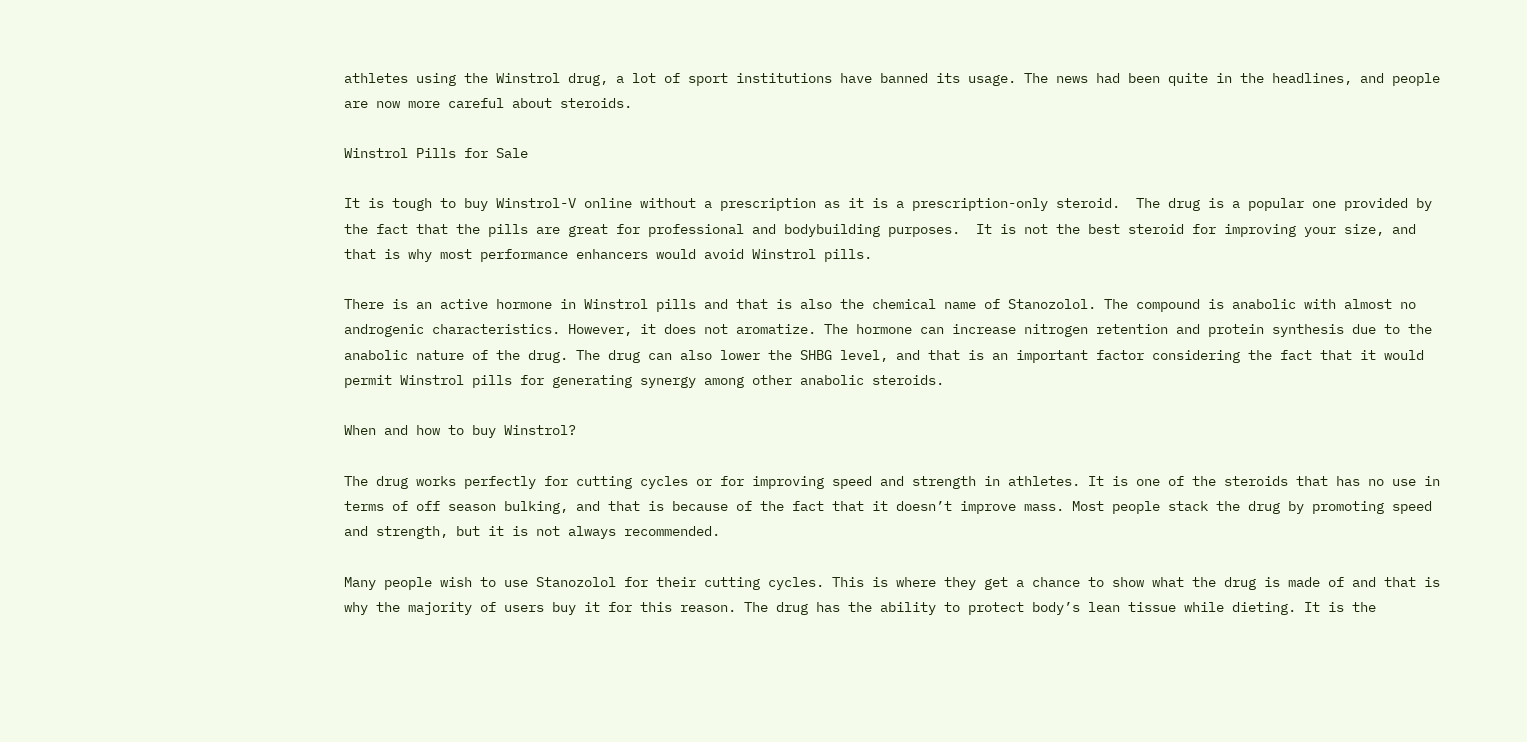athletes using the Winstrol drug, a lot of sport institutions have banned its usage. The news had been quite in the headlines, and people are now more careful about steroids.

Winstrol Pills for Sale

It is tough to buy Winstrol-V online without a prescription as it is a prescription-only steroid.  The drug is a popular one provided by the fact that the pills are great for professional and bodybuilding purposes.  It is not the best steroid for improving your size, and that is why most performance enhancers would avoid Winstrol pills.

There is an active hormone in Winstrol pills and that is also the chemical name of Stanozolol. The compound is anabolic with almost no androgenic characteristics. However, it does not aromatize. The hormone can increase nitrogen retention and protein synthesis due to the anabolic nature of the drug. The drug can also lower the SHBG level, and that is an important factor considering the fact that it would permit Winstrol pills for generating synergy among other anabolic steroids.

When and how to buy Winstrol?

The drug works perfectly for cutting cycles or for improving speed and strength in athletes. It is one of the steroids that has no use in terms of off season bulking, and that is because of the fact that it doesn’t improve mass. Most people stack the drug by promoting speed and strength, but it is not always recommended.

Many people wish to use Stanozolol for their cutting cycles. This is where they get a chance to show what the drug is made of and that is why the majority of users buy it for this reason. The drug has the ability to protect body’s lean tissue while dieting. It is the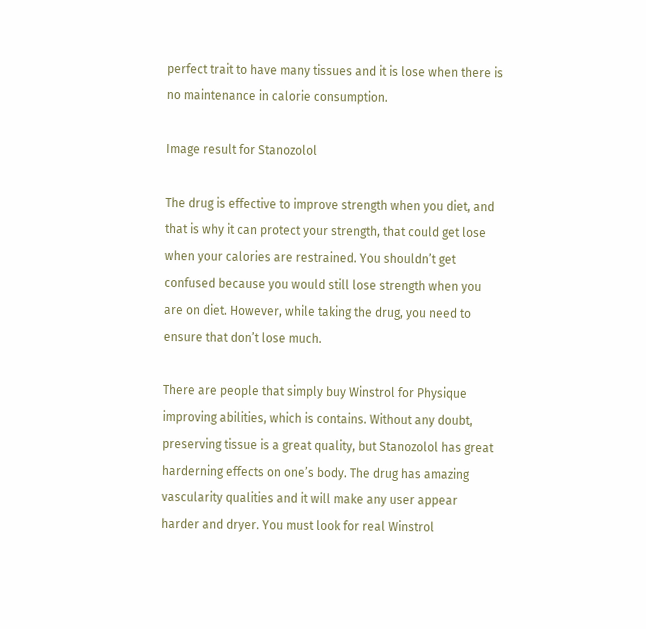perfect trait to have many tissues and it is lose when there is no maintenance in calorie consumption.

Image result for Stanozolol

The drug is effective to improve strength when you diet, and that is why it can protect your strength, that could get lose when your calories are restrained. You shouldn’t get confused because you would still lose strength when you are on diet. However, while taking the drug, you need to ensure that don’t lose much.

There are people that simply buy Winstrol for Physique improving abilities, which is contains. Without any doubt, preserving tissue is a great quality, but Stanozolol has great harderning effects on one’s body. The drug has amazing vascularity qualities and it will make any user appear harder and dryer. You must look for real Winstrol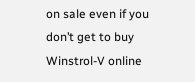on sale even if you don’t get to buy Winstrol-V online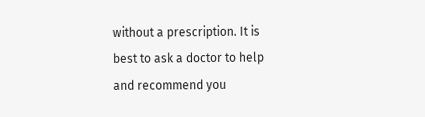without a prescription. It is best to ask a doctor to help and recommend you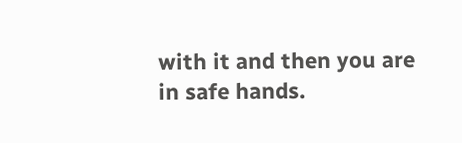with it and then you are in safe hands.